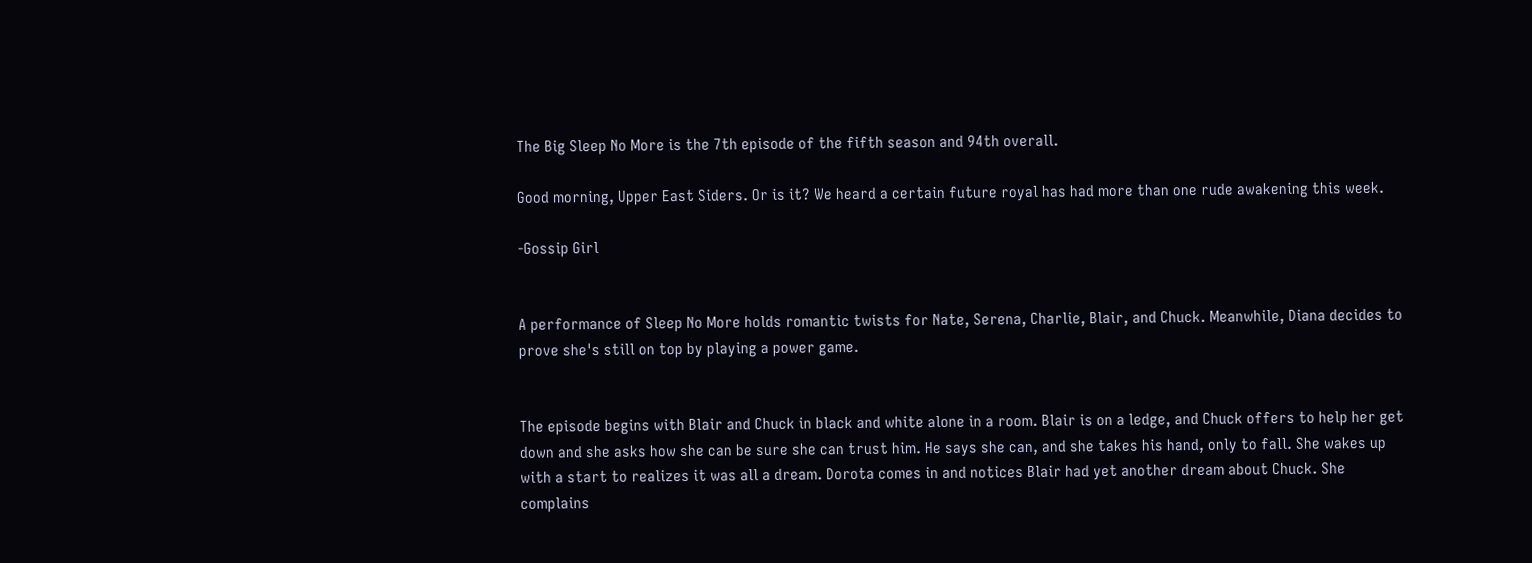The Big Sleep No More is the 7th episode of the fifth season and 94th overall.

Good morning, Upper East Siders. Or is it? We heard a certain future royal has had more than one rude awakening this week.

-Gossip Girl


A performance of Sleep No More holds romantic twists for Nate, Serena, Charlie, Blair, and Chuck. Meanwhile, Diana decides to prove she's still on top by playing a power game.


The episode begins with Blair and Chuck in black and white alone in a room. Blair is on a ledge, and Chuck offers to help her get down and she asks how she can be sure she can trust him. He says she can, and she takes his hand, only to fall. She wakes up with a start to realizes it was all a dream. Dorota comes in and notices Blair had yet another dream about Chuck. She complains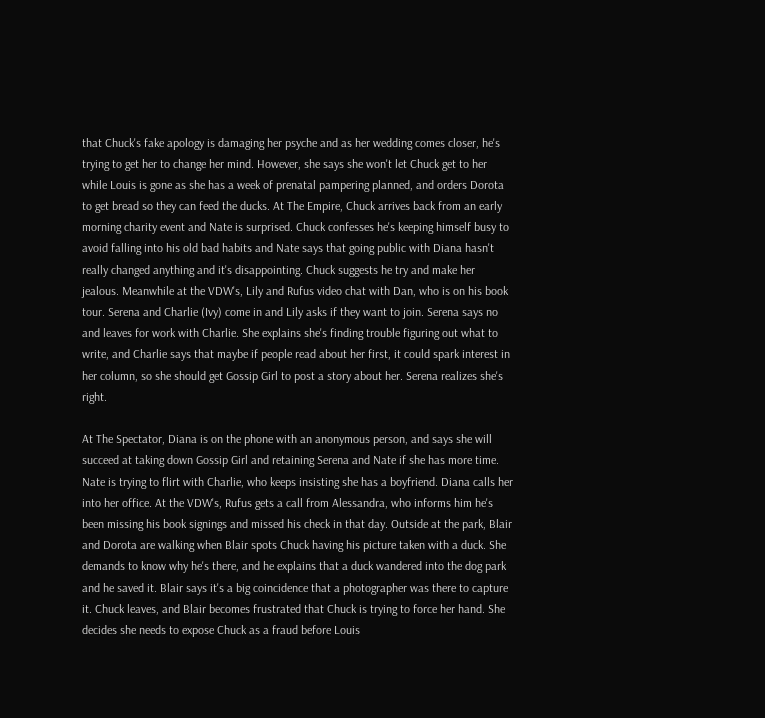that Chuck's fake apology is damaging her psyche and as her wedding comes closer, he's trying to get her to change her mind. However, she says she won't let Chuck get to her while Louis is gone as she has a week of prenatal pampering planned, and orders Dorota to get bread so they can feed the ducks. At The Empire, Chuck arrives back from an early morning charity event and Nate is surprised. Chuck confesses he's keeping himself busy to avoid falling into his old bad habits and Nate says that going public with Diana hasn't really changed anything and it's disappointing. Chuck suggests he try and make her jealous. Meanwhile at the VDW's, Lily and Rufus video chat with Dan, who is on his book tour. Serena and Charlie (Ivy) come in and Lily asks if they want to join. Serena says no and leaves for work with Charlie. She explains she's finding trouble figuring out what to write, and Charlie says that maybe if people read about her first, it could spark interest in her column, so she should get Gossip Girl to post a story about her. Serena realizes she's right.

At The Spectator, Diana is on the phone with an anonymous person, and says she will succeed at taking down Gossip Girl and retaining Serena and Nate if she has more time. Nate is trying to flirt with Charlie, who keeps insisting she has a boyfriend. Diana calls her into her office. At the VDW's, Rufus gets a call from Alessandra, who informs him he's been missing his book signings and missed his check in that day. Outside at the park, Blair and Dorota are walking when Blair spots Chuck having his picture taken with a duck. She demands to know why he's there, and he explains that a duck wandered into the dog park and he saved it. Blair says it's a big coincidence that a photographer was there to capture it. Chuck leaves, and Blair becomes frustrated that Chuck is trying to force her hand. She decides she needs to expose Chuck as a fraud before Louis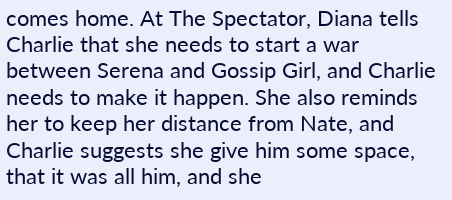comes home. At The Spectator, Diana tells Charlie that she needs to start a war between Serena and Gossip Girl, and Charlie needs to make it happen. She also reminds her to keep her distance from Nate, and Charlie suggests she give him some space, that it was all him, and she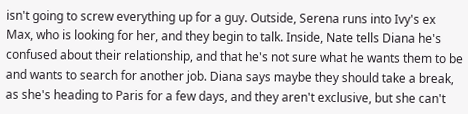isn't going to screw everything up for a guy. Outside, Serena runs into Ivy's ex Max, who is looking for her, and they begin to talk. Inside, Nate tells Diana he's confused about their relationship, and that he's not sure what he wants them to be and wants to search for another job. Diana says maybe they should take a break, as she's heading to Paris for a few days, and they aren't exclusive, but she can't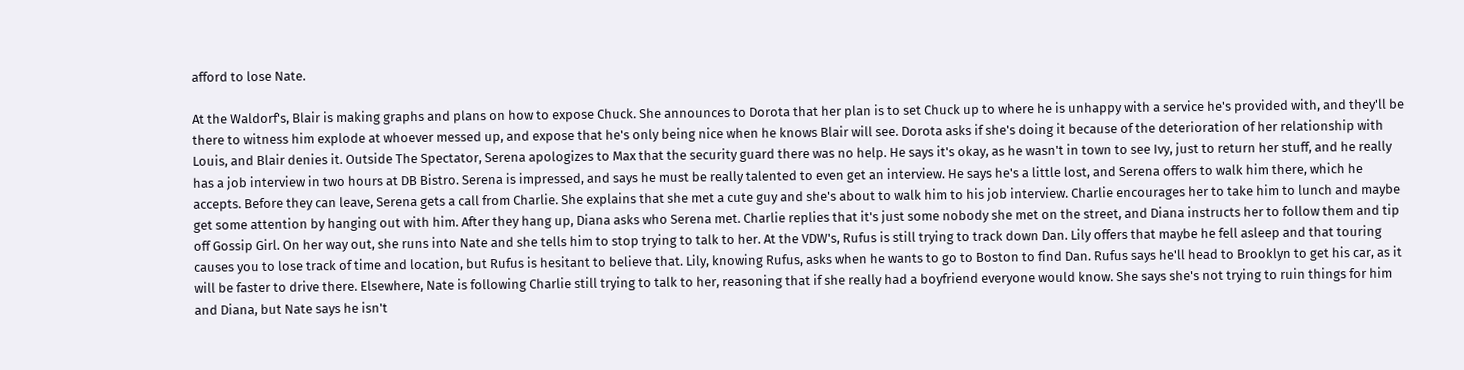afford to lose Nate.

At the Waldorf's, Blair is making graphs and plans on how to expose Chuck. She announces to Dorota that her plan is to set Chuck up to where he is unhappy with a service he's provided with, and they'll be there to witness him explode at whoever messed up, and expose that he's only being nice when he knows Blair will see. Dorota asks if she's doing it because of the deterioration of her relationship with Louis, and Blair denies it. Outside The Spectator, Serena apologizes to Max that the security guard there was no help. He says it's okay, as he wasn't in town to see Ivy, just to return her stuff, and he really has a job interview in two hours at DB Bistro. Serena is impressed, and says he must be really talented to even get an interview. He says he's a little lost, and Serena offers to walk him there, which he accepts. Before they can leave, Serena gets a call from Charlie. She explains that she met a cute guy and she's about to walk him to his job interview. Charlie encourages her to take him to lunch and maybe get some attention by hanging out with him. After they hang up, Diana asks who Serena met. Charlie replies that it's just some nobody she met on the street, and Diana instructs her to follow them and tip off Gossip Girl. On her way out, she runs into Nate and she tells him to stop trying to talk to her. At the VDW's, Rufus is still trying to track down Dan. Lily offers that maybe he fell asleep and that touring causes you to lose track of time and location, but Rufus is hesitant to believe that. Lily, knowing Rufus, asks when he wants to go to Boston to find Dan. Rufus says he'll head to Brooklyn to get his car, as it will be faster to drive there. Elsewhere, Nate is following Charlie still trying to talk to her, reasoning that if she really had a boyfriend everyone would know. She says she's not trying to ruin things for him and Diana, but Nate says he isn't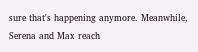sure that's happening anymore. Meanwhile, Serena and Max reach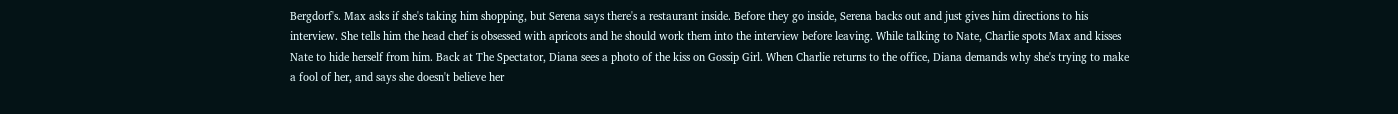Bergdorf's. Max asks if she's taking him shopping, but Serena says there's a restaurant inside. Before they go inside, Serena backs out and just gives him directions to his interview. She tells him the head chef is obsessed with apricots and he should work them into the interview before leaving. While talking to Nate, Charlie spots Max and kisses Nate to hide herself from him. Back at The Spectator, Diana sees a photo of the kiss on Gossip Girl. When Charlie returns to the office, Diana demands why she's trying to make a fool of her, and says she doesn't believe her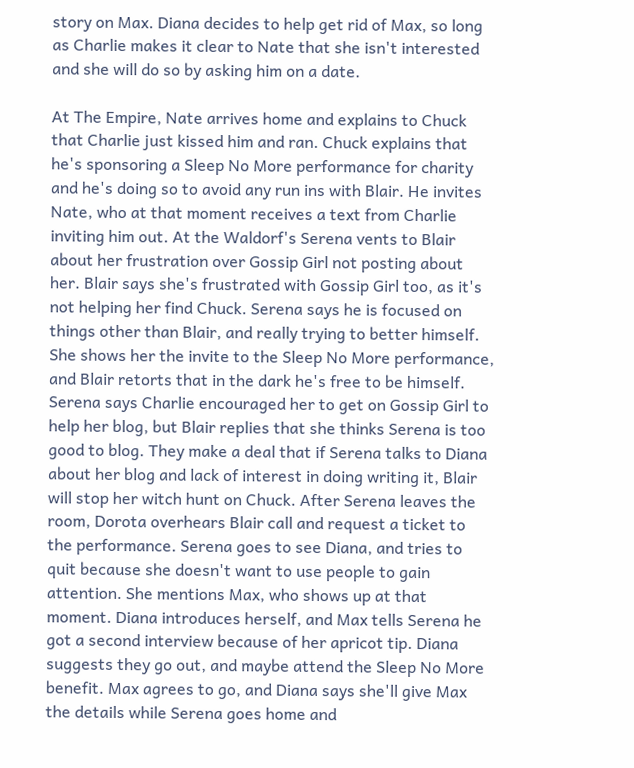story on Max. Diana decides to help get rid of Max, so long as Charlie makes it clear to Nate that she isn't interested and she will do so by asking him on a date.

At The Empire, Nate arrives home and explains to Chuck that Charlie just kissed him and ran. Chuck explains that he's sponsoring a Sleep No More performance for charity and he's doing so to avoid any run ins with Blair. He invites Nate, who at that moment receives a text from Charlie inviting him out. At the Waldorf's Serena vents to Blair about her frustration over Gossip Girl not posting about her. Blair says she's frustrated with Gossip Girl too, as it's not helping her find Chuck. Serena says he is focused on things other than Blair, and really trying to better himself. She shows her the invite to the Sleep No More performance, and Blair retorts that in the dark he's free to be himself. Serena says Charlie encouraged her to get on Gossip Girl to help her blog, but Blair replies that she thinks Serena is too good to blog. They make a deal that if Serena talks to Diana about her blog and lack of interest in doing writing it, Blair will stop her witch hunt on Chuck. After Serena leaves the room, Dorota overhears Blair call and request a ticket to the performance. Serena goes to see Diana, and tries to quit because she doesn't want to use people to gain attention. She mentions Max, who shows up at that moment. Diana introduces herself, and Max tells Serena he got a second interview because of her apricot tip. Diana suggests they go out, and maybe attend the Sleep No More benefit. Max agrees to go, and Diana says she'll give Max the details while Serena goes home and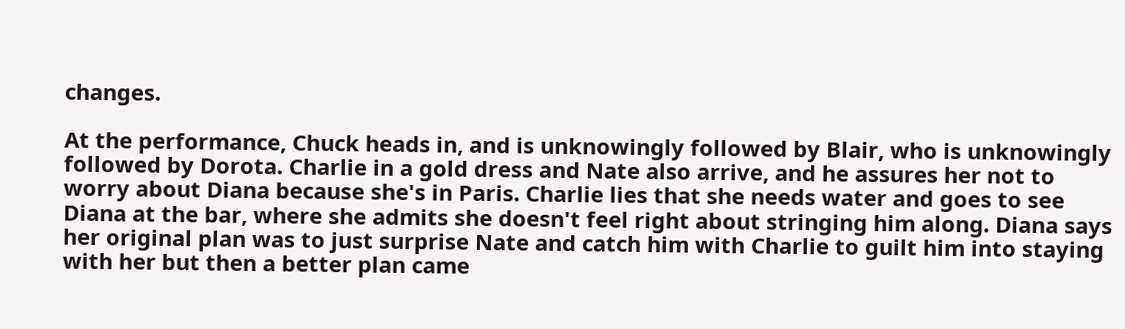changes.

At the performance, Chuck heads in, and is unknowingly followed by Blair, who is unknowingly followed by Dorota. Charlie in a gold dress and Nate also arrive, and he assures her not to worry about Diana because she's in Paris. Charlie lies that she needs water and goes to see Diana at the bar, where she admits she doesn't feel right about stringing him along. Diana says her original plan was to just surprise Nate and catch him with Charlie to guilt him into staying with her but then a better plan came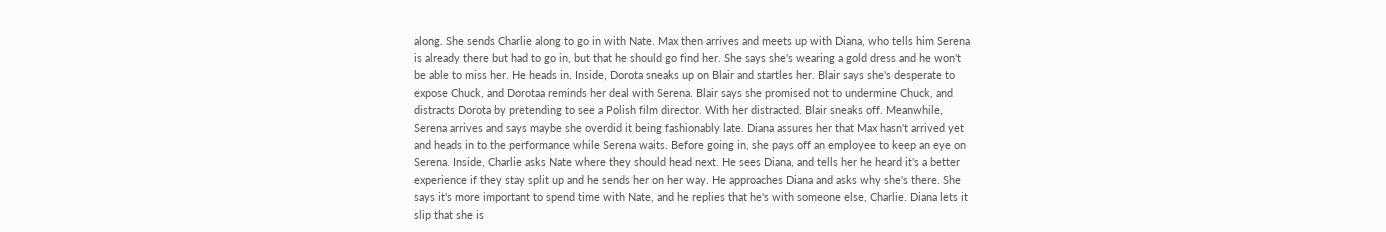along. She sends Charlie along to go in with Nate. Max then arrives and meets up with Diana, who tells him Serena is already there but had to go in, but that he should go find her. She says she's wearing a gold dress and he won't be able to miss her. He heads in. Inside, Dorota sneaks up on Blair and startles her. Blair says she's desperate to expose Chuck, and Dorotaa reminds her deal with Serena. Blair says she promised not to undermine Chuck, and distracts Dorota by pretending to see a Polish film director. With her distracted. Blair sneaks off. Meanwhile, Serena arrives and says maybe she overdid it being fashionably late. Diana assures her that Max hasn't arrived yet and heads in to the performance while Serena waits. Before going in, she pays off an employee to keep an eye on Serena. Inside, Charlie asks Nate where they should head next. He sees Diana, and tells her he heard it's a better experience if they stay split up and he sends her on her way. He approaches Diana and asks why she's there. She says it's more important to spend time with Nate, and he replies that he's with someone else, Charlie. Diana lets it slip that she is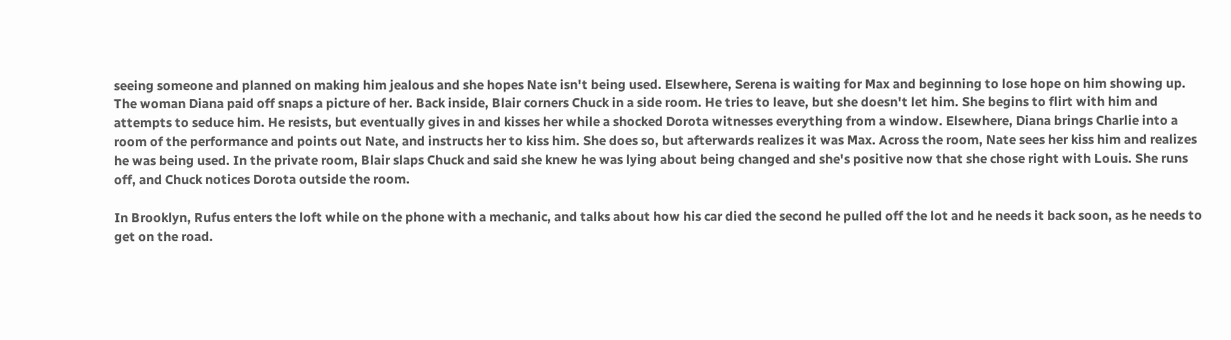seeing someone and planned on making him jealous and she hopes Nate isn't being used. Elsewhere, Serena is waiting for Max and beginning to lose hope on him showing up. The woman Diana paid off snaps a picture of her. Back inside, Blair corners Chuck in a side room. He tries to leave, but she doesn't let him. She begins to flirt with him and attempts to seduce him. He resists, but eventually gives in and kisses her while a shocked Dorota witnesses everything from a window. Elsewhere, Diana brings Charlie into a room of the performance and points out Nate, and instructs her to kiss him. She does so, but afterwards realizes it was Max. Across the room, Nate sees her kiss him and realizes he was being used. In the private room, Blair slaps Chuck and said she knew he was lying about being changed and she's positive now that she chose right with Louis. She runs off, and Chuck notices Dorota outside the room.

In Brooklyn, Rufus enters the loft while on the phone with a mechanic, and talks about how his car died the second he pulled off the lot and he needs it back soon, as he needs to get on the road.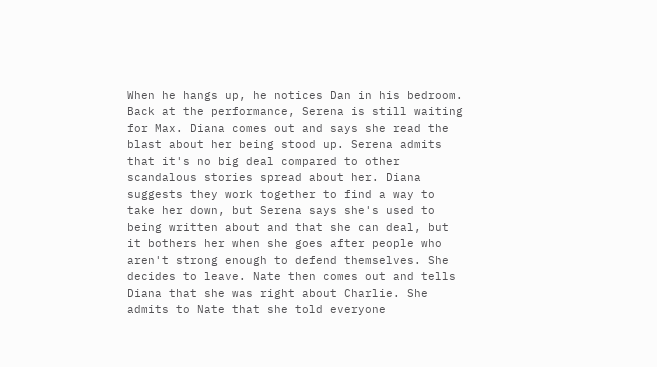When he hangs up, he notices Dan in his bedroom. Back at the performance, Serena is still waiting for Max. Diana comes out and says she read the blast about her being stood up. Serena admits that it's no big deal compared to other scandalous stories spread about her. Diana suggests they work together to find a way to take her down, but Serena says she's used to being written about and that she can deal, but it bothers her when she goes after people who aren't strong enough to defend themselves. She decides to leave. Nate then comes out and tells Diana that she was right about Charlie. She admits to Nate that she told everyone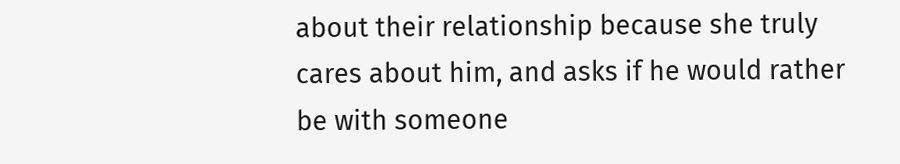about their relationship because she truly cares about him, and asks if he would rather be with someone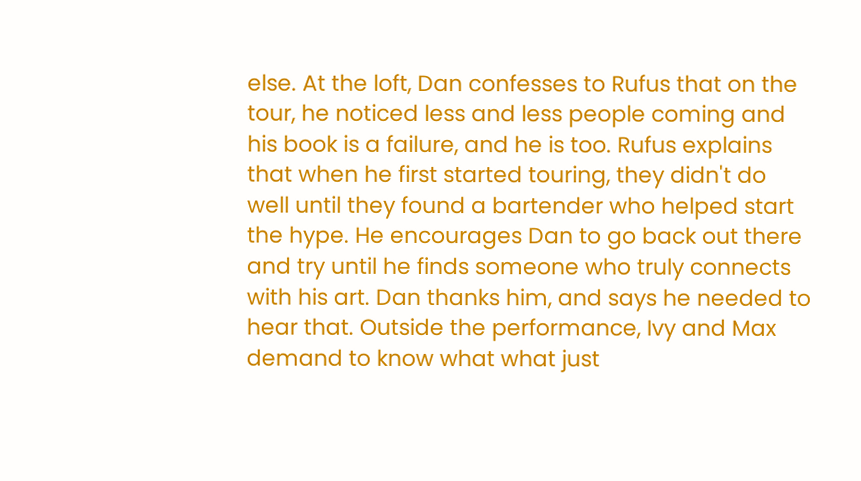else. At the loft, Dan confesses to Rufus that on the tour, he noticed less and less people coming and his book is a failure, and he is too. Rufus explains that when he first started touring, they didn't do well until they found a bartender who helped start the hype. He encourages Dan to go back out there and try until he finds someone who truly connects with his art. Dan thanks him, and says he needed to hear that. Outside the performance, Ivy and Max demand to know what what just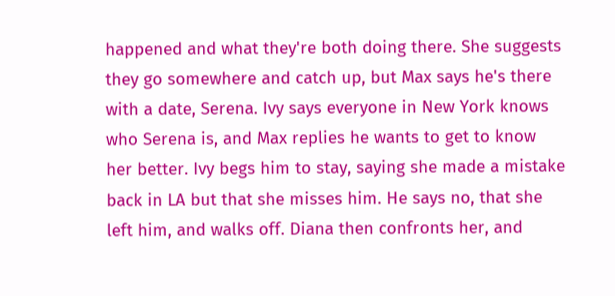happened and what they're both doing there. She suggests they go somewhere and catch up, but Max says he's there with a date, Serena. Ivy says everyone in New York knows who Serena is, and Max replies he wants to get to know her better. Ivy begs him to stay, saying she made a mistake back in LA but that she misses him. He says no, that she left him, and walks off. Diana then confronts her, and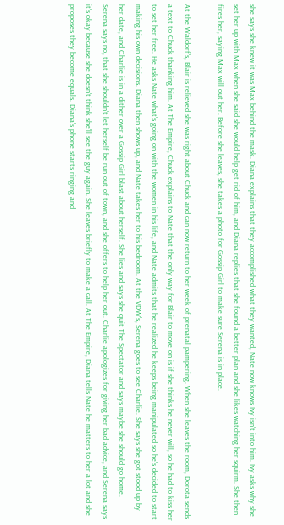she says she knew it was Max behind the mask. Diana explains that they accomplished what they wanted, Nate now knows Ivy isn't into him. Ivy asks why she set her up with Max when she said she would help get rid of him, and Diana replies that she found a better plan and she likes watching her squirm. She then fires her, saying Max will out her. Before she leaves, she takes a photo for Gossip Girl to make sure Serena is in place.

At the Waldorf's, Blair is relieved she was right about Chuck and can now return to her week of prenatal pampering. When she leaves the room, Dorota sends a text to Chuck thanking him. At The Empire, Chuck explains to Nate that the only way for Blair to move on is if she thinks he never will, so he had to kiss her to set her free. He asks Nate what's going on with the women in his life, and Nate admits that he realized he keeps being manipulated so he's decided to start making his own decisions. Diana then shows up, and Nate takes her to his bedroom. At the VDW's, Serena goes to see Charlie. She says she got stood up by her date, and Charlie is in a dither over a Gossip Girl blast about herself. She lies and says she quit The Spectator and says maybe she should go home. Serena says no, that she shouldn't let herself be run out of town, and she offers to help her out. Charlie apologizes for giving her bad advice, and Serena says it's okay because she doesn't think she'll see the guy again. She leaves briefly to make a call. At The Empire, Diana tells Nate he matters to her a lot and she proposes they become equals. Diana's phone starts ringing and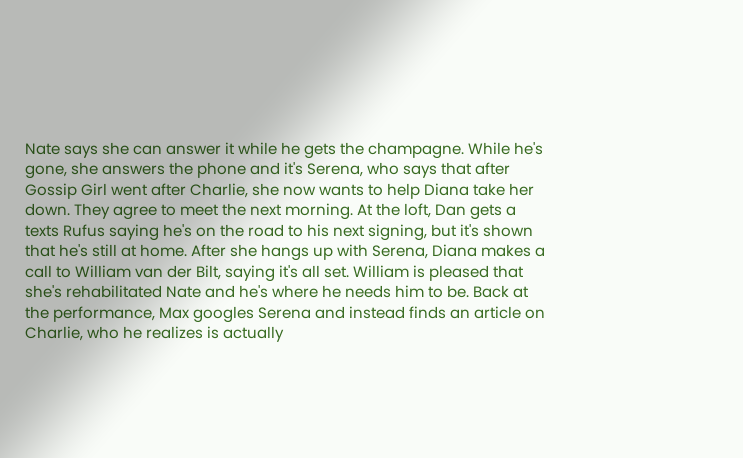Nate says she can answer it while he gets the champagne. While he's gone, she answers the phone and it's Serena, who says that after Gossip Girl went after Charlie, she now wants to help Diana take her down. They agree to meet the next morning. At the loft, Dan gets a texts Rufus saying he's on the road to his next signing, but it's shown that he's still at home. After she hangs up with Serena, Diana makes a call to William van der Bilt, saying it's all set. William is pleased that she's rehabilitated Nate and he's where he needs him to be. Back at the performance, Max googles Serena and instead finds an article on Charlie, who he realizes is actually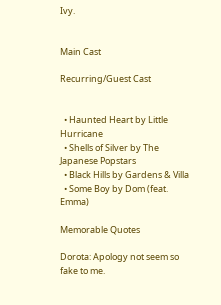Ivy.


Main Cast

Recurring/Guest Cast


  • Haunted Heart by Little Hurricane
  • Shells of Silver by The Japanese Popstars
  • Black Hills by Gardens & Villa
  • Some Boy by Dom (feat. Emma)

Memorable Quotes

Dorota: Apology not seem so fake to me.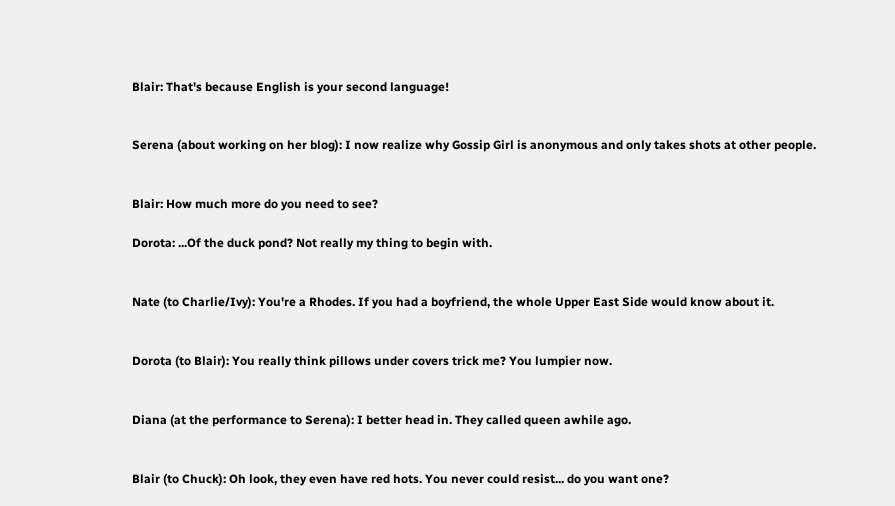Blair: That's because English is your second language!


Serena (about working on her blog): I now realize why Gossip Girl is anonymous and only takes shots at other people.


Blair: How much more do you need to see?

Dorota: ...Of the duck pond? Not really my thing to begin with.


Nate (to Charlie/Ivy): You're a Rhodes. If you had a boyfriend, the whole Upper East Side would know about it.


Dorota (to Blair): You really think pillows under covers trick me? You lumpier now.


Diana (at the performance to Serena): I better head in. They called queen awhile ago.


Blair (to Chuck): Oh look, they even have red hots. You never could resist... do you want one?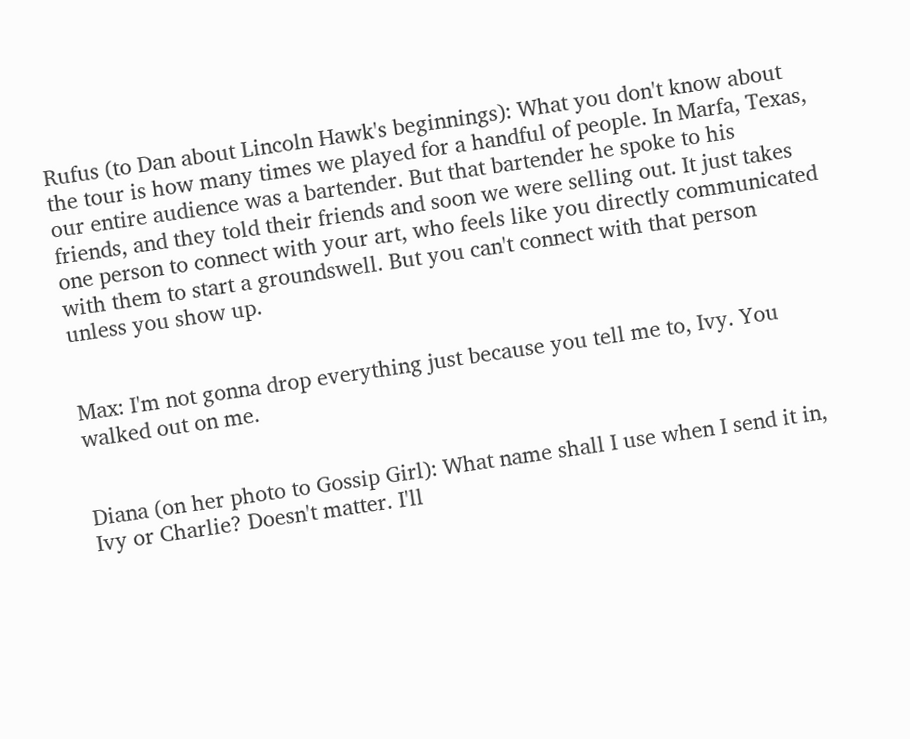Rufus (to Dan about Lincoln Hawk's beginnings): What you don't know about the tour is how many times we played for a handful of people. In Marfa, Texas, our entire audience was a bartender. But that bartender he spoke to his friends, and they told their friends and soon we were selling out. It just takes one person to connect with your art, who feels like you directly communicated with them to start a groundswell. But you can't connect with that person unless you show up.


Max: I'm not gonna drop everything just because you tell me to, Ivy. You walked out on me.


Diana (on her photo to Gossip Girl): What name shall I use when I send it in, Ivy or Charlie? Doesn't matter. I'll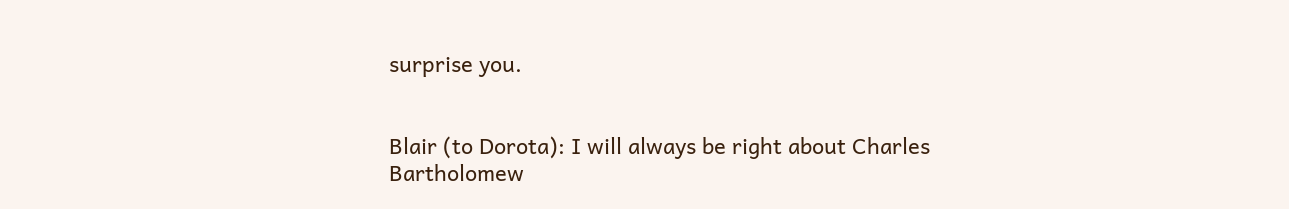surprise you.


Blair (to Dorota): I will always be right about Charles Bartholomew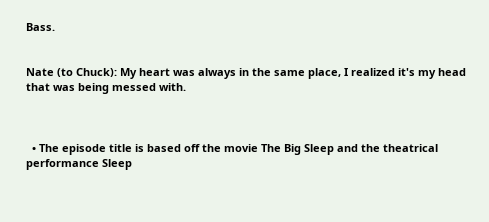Bass.


Nate (to Chuck): My heart was always in the same place, I realized it's my head that was being messed with.



  • The episode title is based off the movie The Big Sleep and the theatrical performance Sleep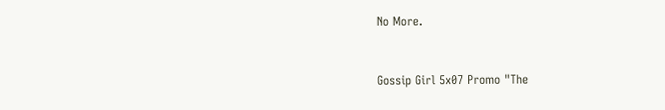No More.


Gossip Girl 5x07 Promo "The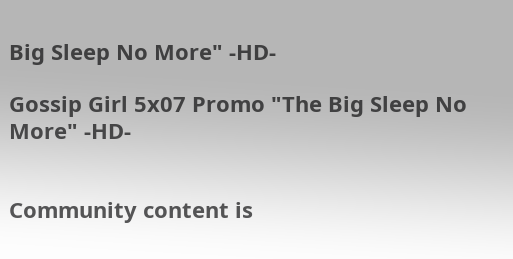Big Sleep No More" -HD-

Gossip Girl 5x07 Promo "The Big Sleep No More" -HD-


Community content is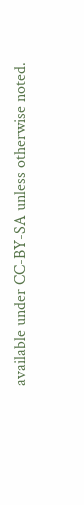available under CC-BY-SA unless otherwise noted.